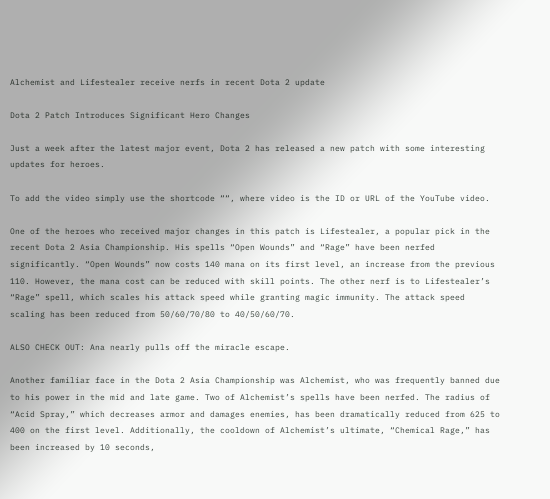Alchemist and Lifestealer receive nerfs in recent Dota 2 update

Dota 2 Patch Introduces Significant Hero Changes

Just a week after the latest major event, Dota 2 has released a new patch with some interesting updates for heroes.

To add the video simply use the shortcode ““, where video is the ID or URL of the YouTube video.

One of the heroes who received major changes in this patch is Lifestealer, a popular pick in the recent Dota 2 Asia Championship. His spells “Open Wounds” and “Rage” have been nerfed significantly. “Open Wounds” now costs 140 mana on its first level, an increase from the previous 110. However, the mana cost can be reduced with skill points. The other nerf is to Lifestealer’s “Rage” spell, which scales his attack speed while granting magic immunity. The attack speed scaling has been reduced from 50/60/70/80 to 40/50/60/70.

ALSO CHECK OUT: Ana nearly pulls off the miracle escape.

Another familiar face in the Dota 2 Asia Championship was Alchemist, who was frequently banned due to his power in the mid and late game. Two of Alchemist’s spells have been nerfed. The radius of “Acid Spray,” which decreases armor and damages enemies, has been dramatically reduced from 625 to 400 on the first level. Additionally, the cooldown of Alchemist’s ultimate, “Chemical Rage,” has been increased by 10 seconds,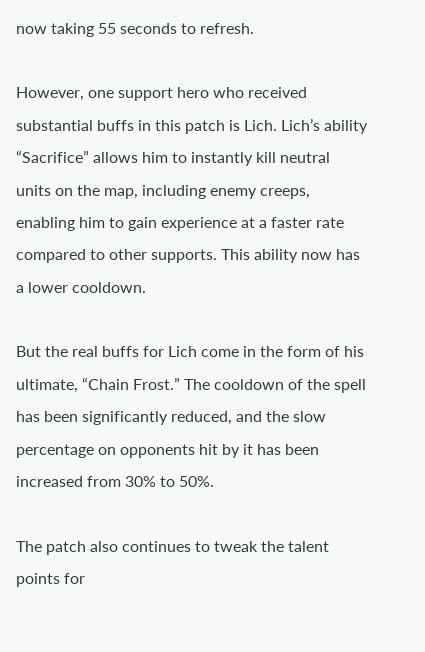now taking 55 seconds to refresh.

However, one support hero who received substantial buffs in this patch is Lich. Lich’s ability “Sacrifice” allows him to instantly kill neutral units on the map, including enemy creeps, enabling him to gain experience at a faster rate compared to other supports. This ability now has a lower cooldown.

But the real buffs for Lich come in the form of his ultimate, “Chain Frost.” The cooldown of the spell has been significantly reduced, and the slow percentage on opponents hit by it has been increased from 30% to 50%.

The patch also continues to tweak the talent points for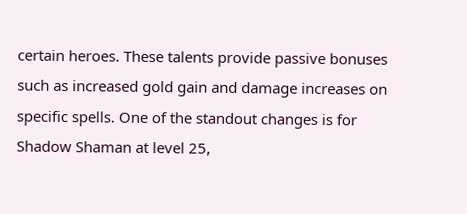certain heroes. These talents provide passive bonuses such as increased gold gain and damage increases on specific spells. One of the standout changes is for Shadow Shaman at level 25,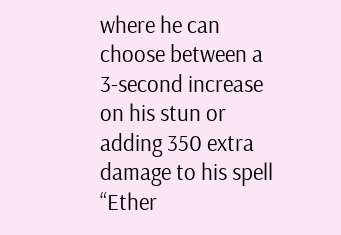where he can choose between a 3-second increase on his stun or adding 350 extra damage to his spell “Ether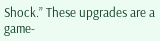Shock.” These upgrades are a game-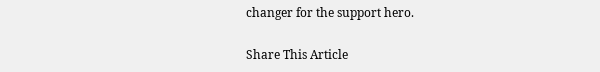changer for the support hero.

Share This Article